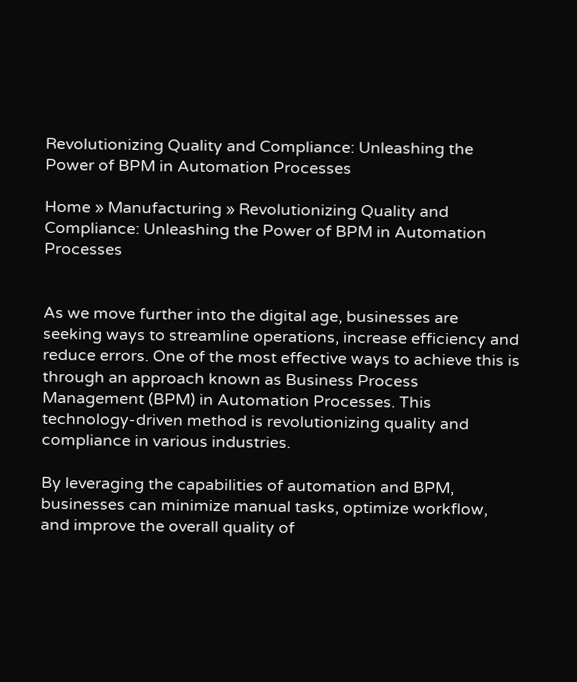Revolutionizing Quality and Compliance: Unleashing the Power of BPM in Automation Processes

Home » Manufacturing » Revolutionizing Quality and Compliance: Unleashing the Power of BPM in Automation Processes


As we move further into the digital age, businesses are seeking ways to streamline operations, increase efficiency and reduce errors. One of the most effective ways to achieve this is through an approach known as Business Process Management (BPM) in Automation Processes. This technology-driven method is revolutionizing quality and compliance in various industries.

By leveraging the capabilities of automation and BPM, businesses can minimize manual tasks, optimize workflow, and improve the overall quality of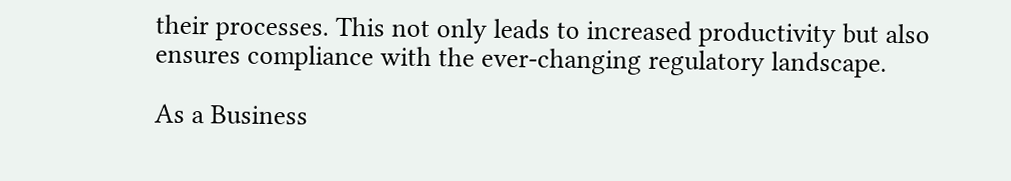their processes. This not only leads to increased productivity but also ensures compliance with the ever-changing regulatory landscape.

As a Business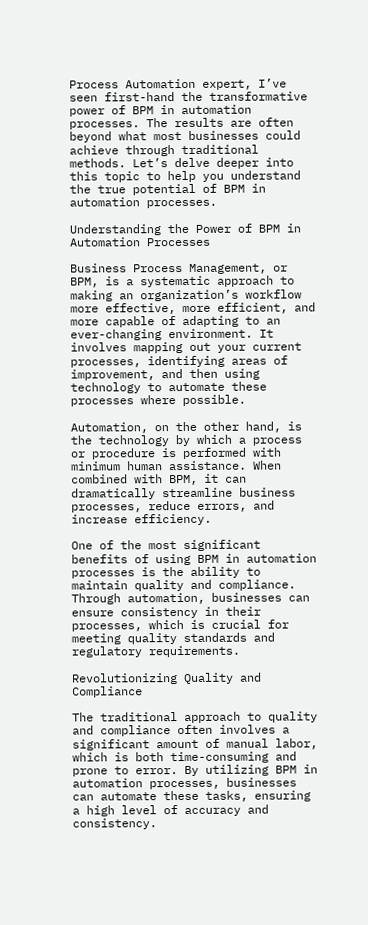Process Automation expert, I’ve seen first-hand the transformative power of BPM in automation processes. The results are often beyond what most businesses could achieve through traditional methods. Let’s delve deeper into this topic to help you understand the true potential of BPM in automation processes.

Understanding the Power of BPM in Automation Processes

Business Process Management, or BPM, is a systematic approach to making an organization’s workflow more effective, more efficient, and more capable of adapting to an ever-changing environment. It involves mapping out your current processes, identifying areas of improvement, and then using technology to automate these processes where possible.

Automation, on the other hand, is the technology by which a process or procedure is performed with minimum human assistance. When combined with BPM, it can dramatically streamline business processes, reduce errors, and increase efficiency.

One of the most significant benefits of using BPM in automation processes is the ability to maintain quality and compliance. Through automation, businesses can ensure consistency in their processes, which is crucial for meeting quality standards and regulatory requirements.

Revolutionizing Quality and Compliance

The traditional approach to quality and compliance often involves a significant amount of manual labor, which is both time-consuming and prone to error. By utilizing BPM in automation processes, businesses can automate these tasks, ensuring a high level of accuracy and consistency.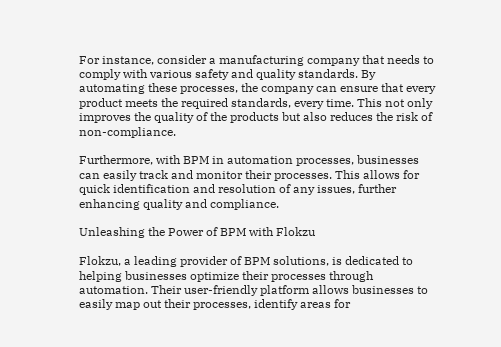For instance, consider a manufacturing company that needs to comply with various safety and quality standards. By automating these processes, the company can ensure that every product meets the required standards, every time. This not only improves the quality of the products but also reduces the risk of non-compliance.

Furthermore, with BPM in automation processes, businesses can easily track and monitor their processes. This allows for quick identification and resolution of any issues, further enhancing quality and compliance.

Unleashing the Power of BPM with Flokzu

Flokzu, a leading provider of BPM solutions, is dedicated to helping businesses optimize their processes through automation. Their user-friendly platform allows businesses to easily map out their processes, identify areas for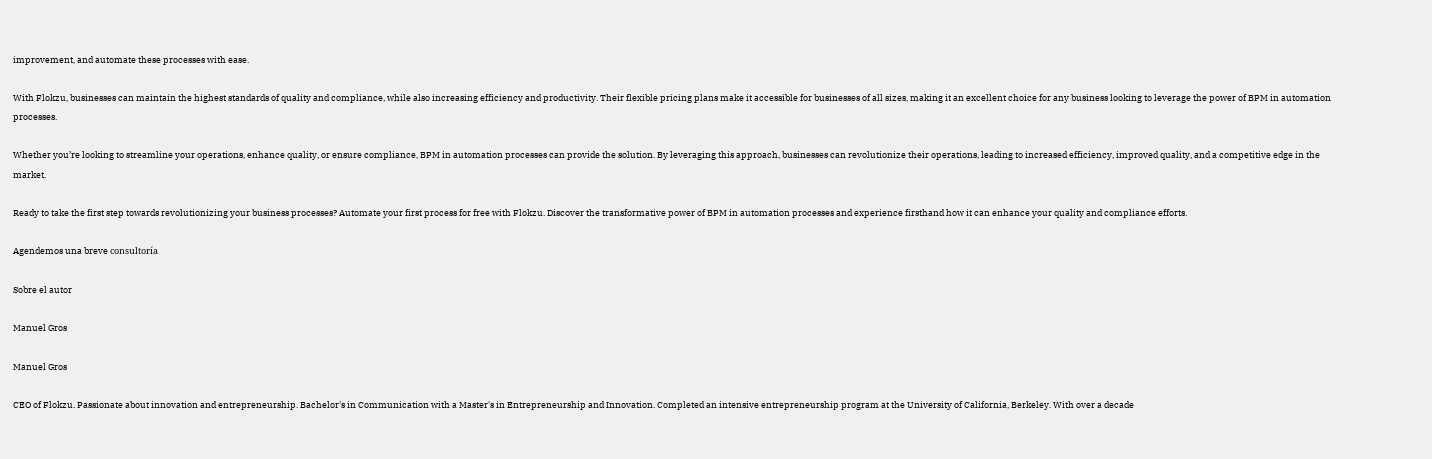improvement, and automate these processes with ease.

With Flokzu, businesses can maintain the highest standards of quality and compliance, while also increasing efficiency and productivity. Their flexible pricing plans make it accessible for businesses of all sizes, making it an excellent choice for any business looking to leverage the power of BPM in automation processes.

Whether you’re looking to streamline your operations, enhance quality, or ensure compliance, BPM in automation processes can provide the solution. By leveraging this approach, businesses can revolutionize their operations, leading to increased efficiency, improved quality, and a competitive edge in the market.

Ready to take the first step towards revolutionizing your business processes? Automate your first process for free with Flokzu. Discover the transformative power of BPM in automation processes and experience firsthand how it can enhance your quality and compliance efforts.

Agendemos una breve consultoría

Sobre el autor

Manuel Gros

Manuel Gros

CEO of Flokzu. Passionate about innovation and entrepreneurship. Bachelor's in Communication with a Master's in Entrepreneurship and Innovation. Completed an intensive entrepreneurship program at the University of California, Berkeley. With over a decade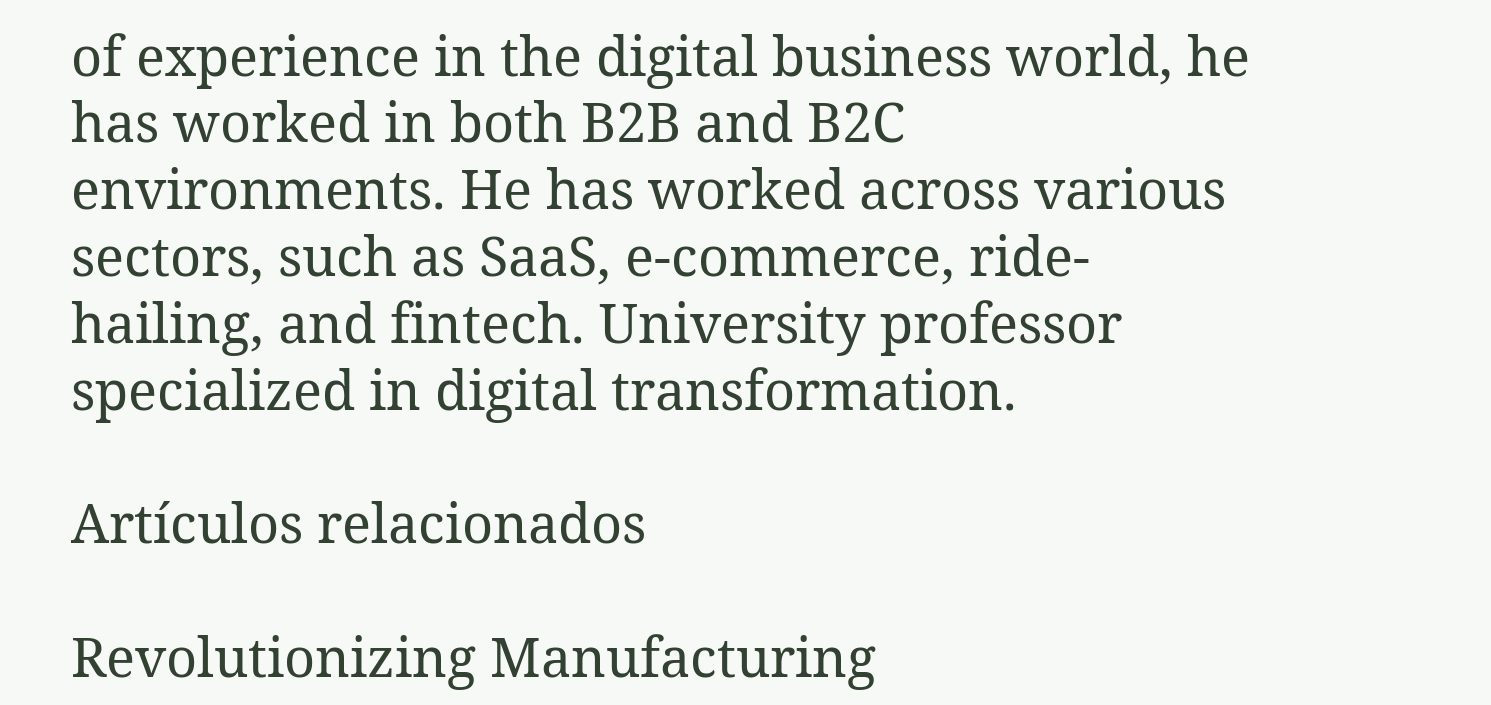of experience in the digital business world, he has worked in both B2B and B2C environments. He has worked across various sectors, such as SaaS, e-commerce, ride-hailing, and fintech. University professor specialized in digital transformation.

Artículos relacionados

Revolutionizing Manufacturing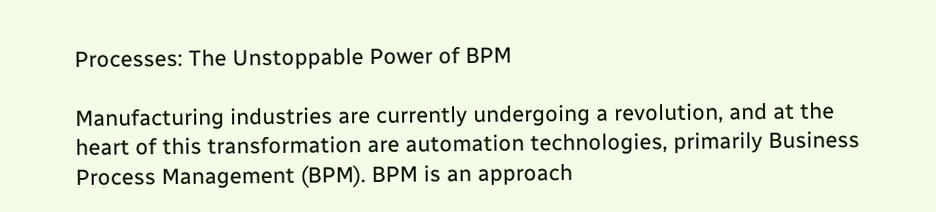Processes: The Unstoppable Power of BPM

Manufacturing industries are currently undergoing a revolution, and at the heart of this transformation are automation technologies, primarily Business Process Management (BPM). BPM is an approach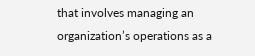that involves managing an organization’s operations as a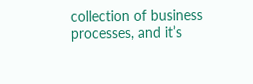collection of business processes, and it’s